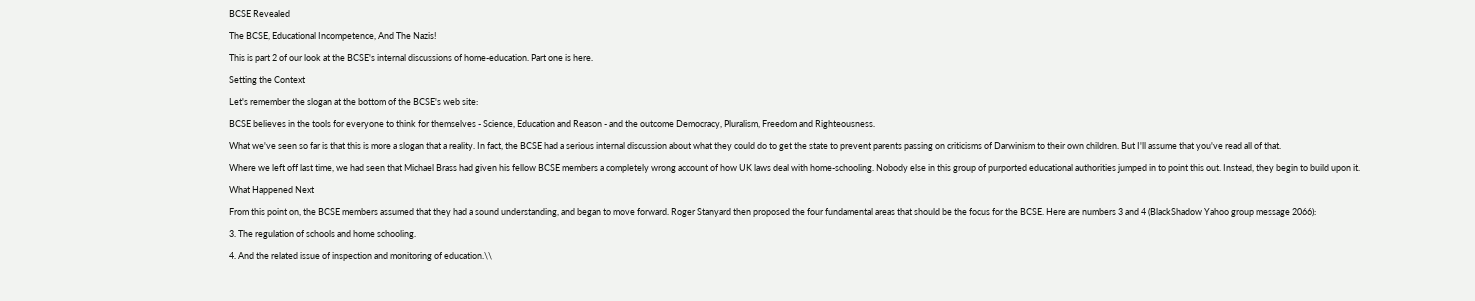BCSE Revealed

The BCSE, Educational Incompetence, And The Nazis!

This is part 2 of our look at the BCSE's internal discussions of home-education. Part one is here.

Setting the Context

Let's remember the slogan at the bottom of the BCSE's web site:

BCSE believes in the tools for everyone to think for themselves - Science, Education and Reason - and the outcome Democracy, Pluralism, Freedom and Righteousness.

What we've seen so far is that this is more a slogan that a reality. In fact, the BCSE had a serious internal discussion about what they could do to get the state to prevent parents passing on criticisms of Darwinism to their own children. But I'll assume that you've read all of that.

Where we left off last time, we had seen that Michael Brass had given his fellow BCSE members a completely wrong account of how UK laws deal with home-schooling. Nobody else in this group of purported educational authorities jumped in to point this out. Instead, they begin to build upon it.

What Happened Next

From this point on, the BCSE members assumed that they had a sound understanding, and began to move forward. Roger Stanyard then proposed the four fundamental areas that should be the focus for the BCSE. Here are numbers 3 and 4 (BlackShadow Yahoo group message 2066):

3. The regulation of schools and home schooling.

4. And the related issue of inspection and monitoring of education.\\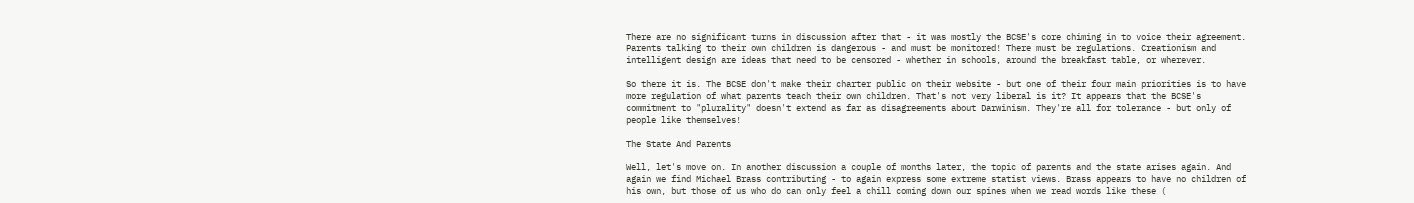There are no significant turns in discussion after that - it was mostly the BCSE's core chiming in to voice their agreement. Parents talking to their own children is dangerous - and must be monitored! There must be regulations. Creationism and intelligent design are ideas that need to be censored - whether in schools, around the breakfast table, or wherever.

So there it is. The BCSE don't make their charter public on their website - but one of their four main priorities is to have more regulation of what parents teach their own children. That's not very liberal is it? It appears that the BCSE's commitment to "plurality" doesn't extend as far as disagreements about Darwinism. They're all for tolerance - but only of people like themselves!

The State And Parents

Well, let's move on. In another discussion a couple of months later, the topic of parents and the state arises again. And again we find Michael Brass contributing - to again express some extreme statist views. Brass appears to have no children of his own, but those of us who do can only feel a chill coming down our spines when we read words like these (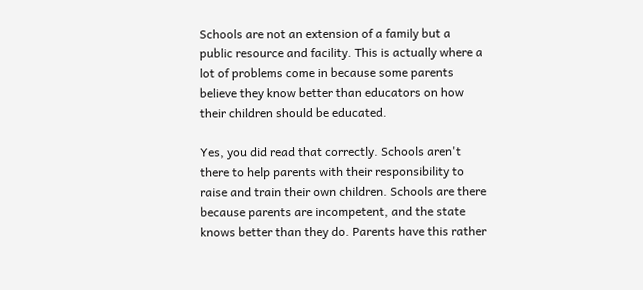Schools are not an extension of a family but a public resource and facility. This is actually where a lot of problems come in because some parents believe they know better than educators on how their children should be educated.

Yes, you did read that correctly. Schools aren't there to help parents with their responsibility to raise and train their own children. Schools are there because parents are incompetent, and the state knows better than they do. Parents have this rather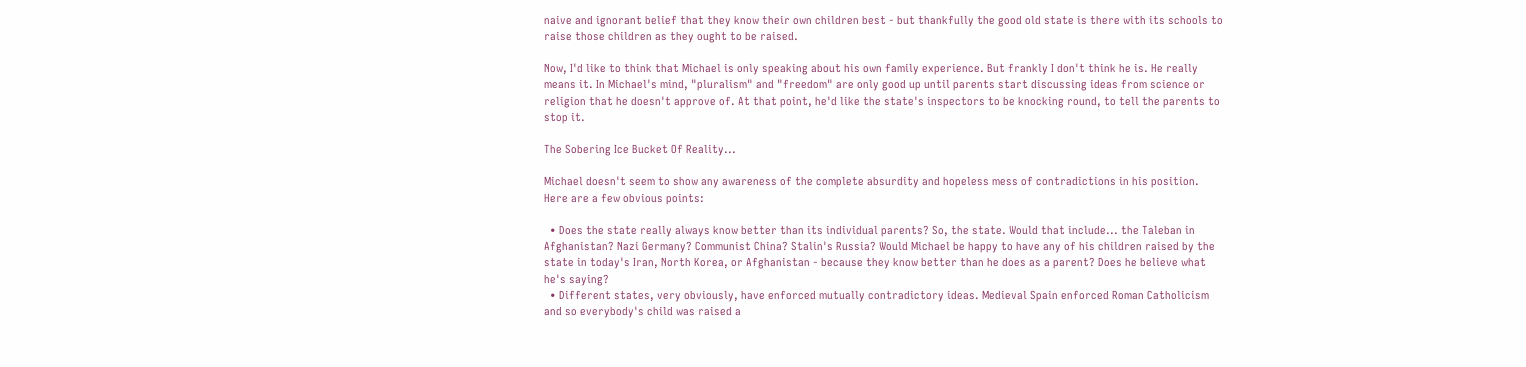naive and ignorant belief that they know their own children best - but thankfully the good old state is there with its schools to raise those children as they ought to be raised.

Now, I'd like to think that Michael is only speaking about his own family experience. But frankly I don't think he is. He really means it. In Michael's mind, "pluralism" and "freedom" are only good up until parents start discussing ideas from science or religion that he doesn't approve of. At that point, he'd like the state's inspectors to be knocking round, to tell the parents to stop it.

The Sobering Ice Bucket Of Reality...

Michael doesn't seem to show any awareness of the complete absurdity and hopeless mess of contradictions in his position. Here are a few obvious points:

  • Does the state really always know better than its individual parents? So, the state. Would that include... the Taleban in Afghanistan? Nazi Germany? Communist China? Stalin's Russia? Would Michael be happy to have any of his children raised by the state in today's Iran, North Korea, or Afghanistan - because they know better than he does as a parent? Does he believe what he's saying?
  • Different states, very obviously, have enforced mutually contradictory ideas. Medieval Spain enforced Roman Catholicism and so everybody's child was raised a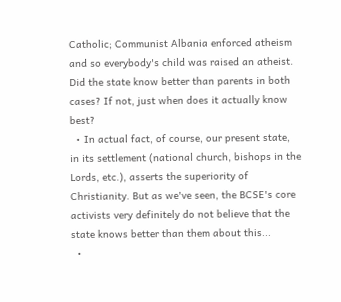Catholic; Communist Albania enforced atheism and so everybody's child was raised an atheist. Did the state know better than parents in both cases? If not, just when does it actually know best?
  • In actual fact, of course, our present state, in its settlement (national church, bishops in the Lords, etc.), asserts the superiority of Christianity. But as we've seen, the BCSE's core activists very definitely do not believe that the state knows better than them about this...
  •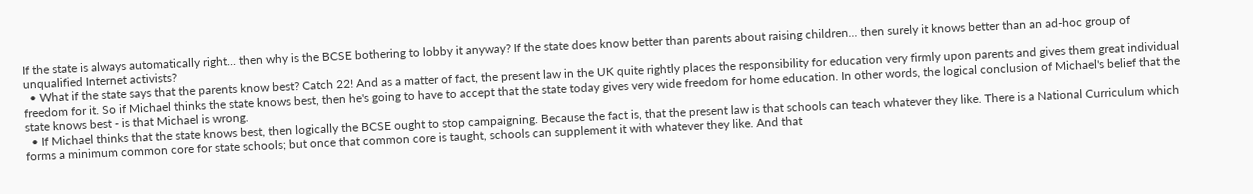If the state is always automatically right... then why is the BCSE bothering to lobby it anyway? If the state does know better than parents about raising children... then surely it knows better than an ad-hoc group of unqualified Internet activists?
  • What if the state says that the parents know best? Catch 22! And as a matter of fact, the present law in the UK quite rightly places the responsibility for education very firmly upon parents and gives them great individual freedom for it. So if Michael thinks the state knows best, then he's going to have to accept that the state today gives very wide freedom for home education. In other words, the logical conclusion of Michael's belief that the state knows best - is that Michael is wrong.
  • If Michael thinks that the state knows best, then logically the BCSE ought to stop campaigning. Because the fact is, that the present law is that schools can teach whatever they like. There is a National Curriculum which forms a minimum common core for state schools; but once that common core is taught, schools can supplement it with whatever they like. And that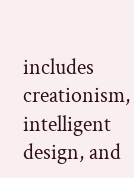includes creationism, intelligent design, and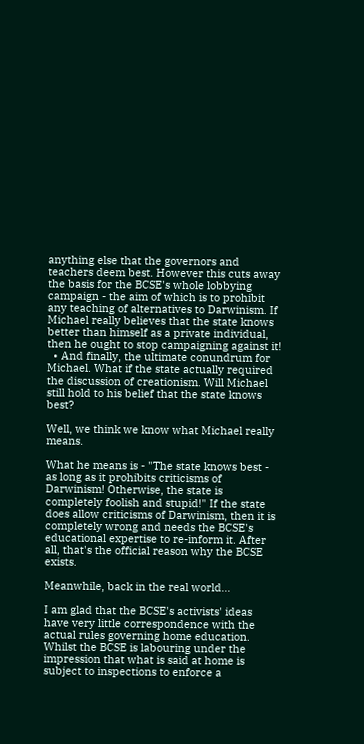anything else that the governors and teachers deem best. However this cuts away the basis for the BCSE's whole lobbying campaign - the aim of which is to prohibit any teaching of alternatives to Darwinism. If Michael really believes that the state knows better than himself as a private individual, then he ought to stop campaigning against it!
  • And finally, the ultimate conundrum for Michael. What if the state actually required the discussion of creationism. Will Michael still hold to his belief that the state knows best?

Well, we think we know what Michael really means.

What he means is - "The state knows best - as long as it prohibits criticisms of Darwinism! Otherwise, the state is completely foolish and stupid!" If the state does allow criticisms of Darwinism, then it is completely wrong and needs the BCSE's educational expertise to re-inform it. After all, that's the official reason why the BCSE exists.

Meanwhile, back in the real world...

I am glad that the BCSE's activists' ideas have very little correspondence with the actual rules governing home education. Whilst the BCSE is labouring under the impression that what is said at home is subject to inspections to enforce a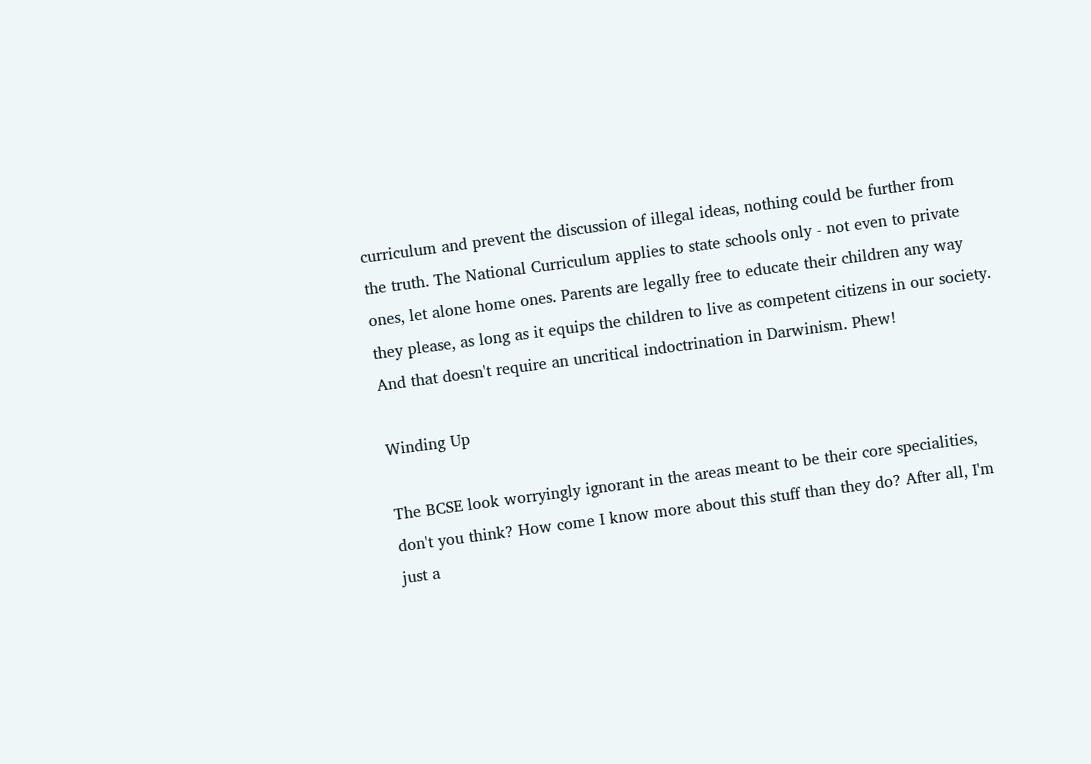curriculum and prevent the discussion of illegal ideas, nothing could be further from the truth. The National Curriculum applies to state schools only - not even to private ones, let alone home ones. Parents are legally free to educate their children any way they please, as long as it equips the children to live as competent citizens in our society. And that doesn't require an uncritical indoctrination in Darwinism. Phew!

Winding Up

The BCSE look worryingly ignorant in the areas meant to be their core specialities, don't you think? How come I know more about this stuff than they do? After all, I'm just a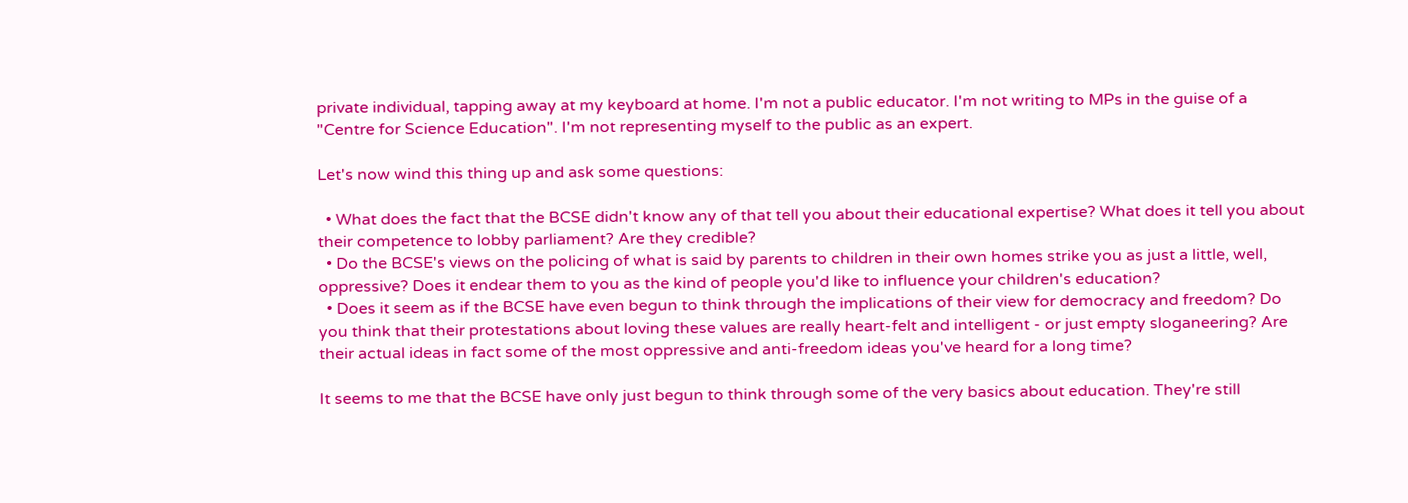private individual, tapping away at my keyboard at home. I'm not a public educator. I'm not writing to MPs in the guise of a "Centre for Science Education". I'm not representing myself to the public as an expert.

Let's now wind this thing up and ask some questions:

  • What does the fact that the BCSE didn't know any of that tell you about their educational expertise? What does it tell you about their competence to lobby parliament? Are they credible?
  • Do the BCSE's views on the policing of what is said by parents to children in their own homes strike you as just a little, well, oppressive? Does it endear them to you as the kind of people you'd like to influence your children's education?
  • Does it seem as if the BCSE have even begun to think through the implications of their view for democracy and freedom? Do you think that their protestations about loving these values are really heart-felt and intelligent - or just empty sloganeering? Are their actual ideas in fact some of the most oppressive and anti-freedom ideas you've heard for a long time?

It seems to me that the BCSE have only just begun to think through some of the very basics about education. They're still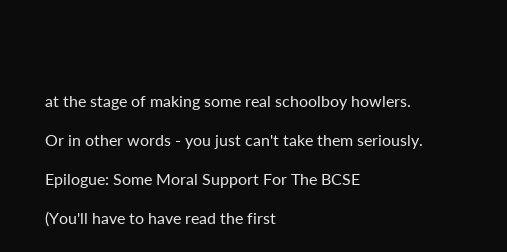at the stage of making some real schoolboy howlers.

Or in other words - you just can't take them seriously.

Epilogue: Some Moral Support For The BCSE

(You'll have to have read the first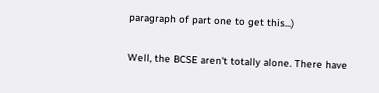paragraph of part one to get this...)

Well, the BCSE aren't totally alone. There have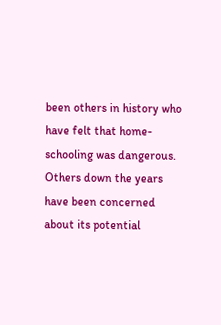been others in history who have felt that home-schooling was dangerous. Others down the years have been concerned about its potential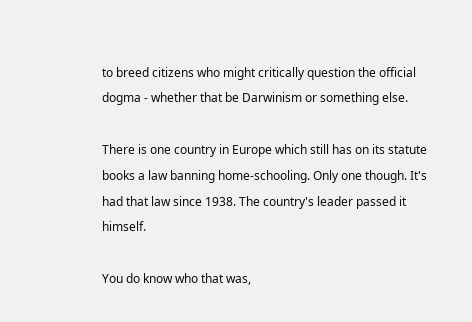to breed citizens who might critically question the official dogma - whether that be Darwinism or something else.

There is one country in Europe which still has on its statute books a law banning home-schooling. Only one though. It's had that law since 1938. The country's leader passed it himself.

You do know who that was,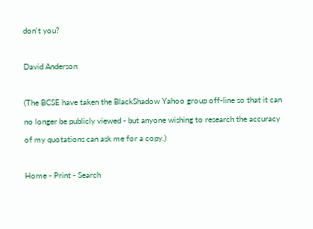don't you?

David Anderson

(The BCSE have taken the BlackShadow Yahoo group off-line so that it can no longer be publicly viewed - but anyone wishing to research the accuracy of my quotations can ask me for a copy.)

Home - Print - Search